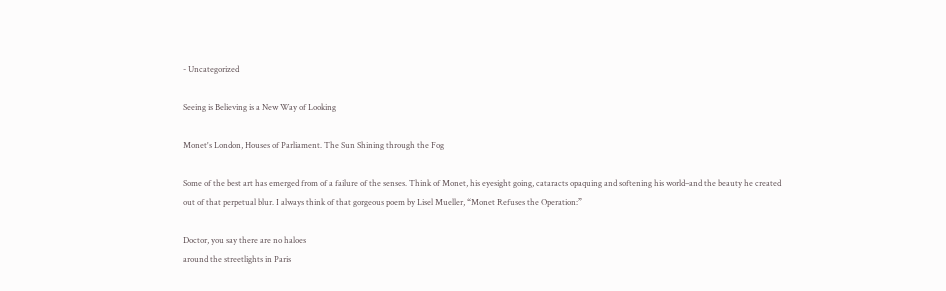- Uncategorized

Seeing is Believing is a New Way of Looking

Monet's London, Houses of Parliament. The Sun Shining through the Fog

Some of the best art has emerged from of a failure of the senses. Think of Monet, his eyesight going, cataracts opaquing and softening his world–and the beauty he created out of that perpetual blur. I always think of that gorgeous poem by Lisel Mueller, “Monet Refuses the Operation:”

Doctor, you say there are no haloes
around the streetlights in Paris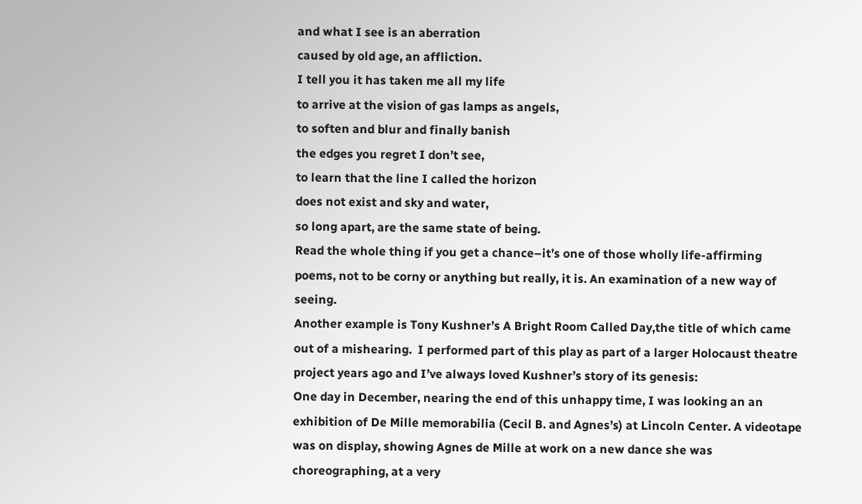and what I see is an aberration
caused by old age, an affliction.
I tell you it has taken me all my life
to arrive at the vision of gas lamps as angels,
to soften and blur and finally banish
the edges you regret I don’t see,
to learn that the line I called the horizon
does not exist and sky and water,
so long apart, are the same state of being.
Read the whole thing if you get a chance–it’s one of those wholly life-affirming poems, not to be corny or anything but really, it is. An examination of a new way of seeing.
Another example is Tony Kushner’s A Bright Room Called Day,the title of which came out of a mishearing.  I performed part of this play as part of a larger Holocaust theatre project years ago and I’ve always loved Kushner’s story of its genesis:
One day in December, nearing the end of this unhappy time, I was looking an an exhibition of De Mille memorabilia (Cecil B. and Agnes’s) at Lincoln Center. A videotape was on display, showing Agnes de Mille at work on a new dance she was choreographing, at a very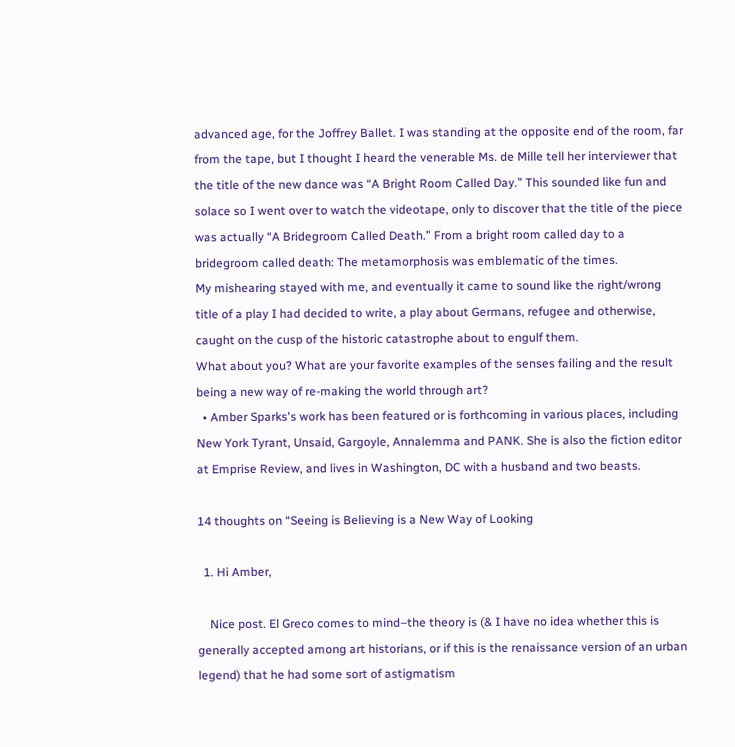advanced age, for the Joffrey Ballet. I was standing at the opposite end of the room, far from the tape, but I thought I heard the venerable Ms. de Mille tell her interviewer that the title of the new dance was “A Bright Room Called Day.” This sounded like fun and solace so I went over to watch the videotape, only to discover that the title of the piece was actually “A Bridegroom Called Death.” From a bright room called day to a bridegroom called death: The metamorphosis was emblematic of the times.
My mishearing stayed with me, and eventually it came to sound like the right/wrong title of a play I had decided to write, a play about Germans, refugee and otherwise, caught on the cusp of the historic catastrophe about to engulf them.
What about you? What are your favorite examples of the senses failing and the result being a new way of re-making the world through art?
  • Amber Sparks's work has been featured or is forthcoming in various places, including New York Tyrant, Unsaid, Gargoyle, Annalemma and PANK. She is also the fiction editor at Emprise Review, and lives in Washington, DC with a husband and two beasts.

14 thoughts on “Seeing is Believing is a New Way of Looking

  1. Hi Amber,

    Nice post. El Greco comes to mind–the theory is (& I have no idea whether this is generally accepted among art historians, or if this is the renaissance version of an urban legend) that he had some sort of astigmatism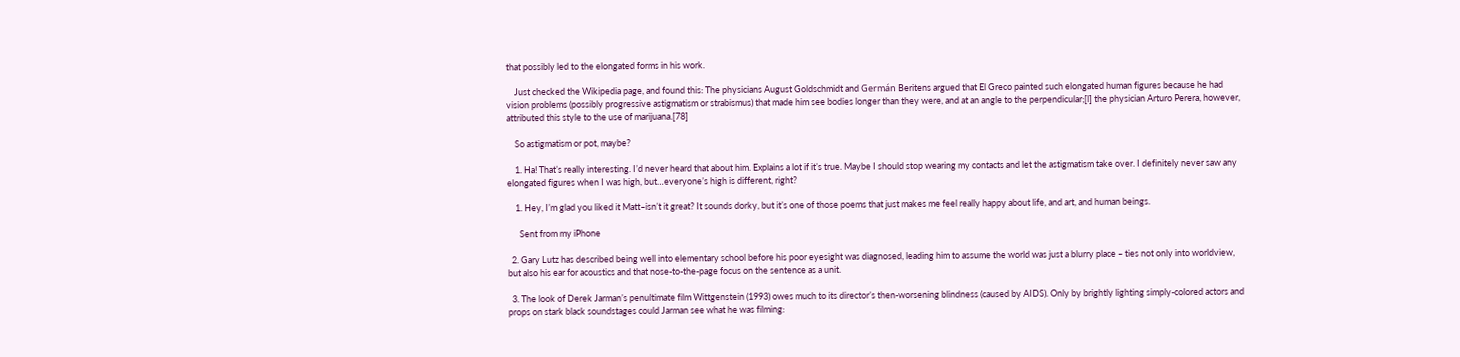that possibly led to the elongated forms in his work.

    Just checked the Wikipedia page, and found this: The physicians August Goldschmidt and Germán Beritens argued that El Greco painted such elongated human figures because he had vision problems (possibly progressive astigmatism or strabismus) that made him see bodies longer than they were, and at an angle to the perpendicular;[l] the physician Arturo Perera, however, attributed this style to the use of marijuana.[78]

    So astigmatism or pot, maybe?

    1. Ha! That’s really interesting. I’d never heard that about him. Explains a lot if it’s true. Maybe I should stop wearing my contacts and let the astigmatism take over. I definitely never saw any elongated figures when I was high, but…everyone’s high is different, right?

    1. Hey, I’m glad you liked it Matt–isn’t it great? It sounds dorky, but it’s one of those poems that just makes me feel really happy about life, and art, and human beings.

      Sent from my iPhone

  2. Gary Lutz has described being well into elementary school before his poor eyesight was diagnosed, leading him to assume the world was just a blurry place – ties not only into worldview, but also his ear for acoustics and that nose-to-the-page focus on the sentence as a unit.

  3. The look of Derek Jarman’s penultimate film Wittgenstein (1993) owes much to its director’s then-worsening blindness (caused by AIDS). Only by brightly lighting simply-colored actors and props on stark black soundstages could Jarman see what he was filming: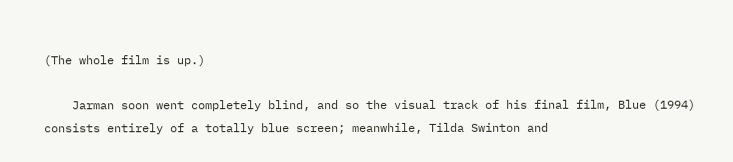(The whole film is up.)

    Jarman soon went completely blind, and so the visual track of his final film, Blue (1994) consists entirely of a totally blue screen; meanwhile, Tilda Swinton and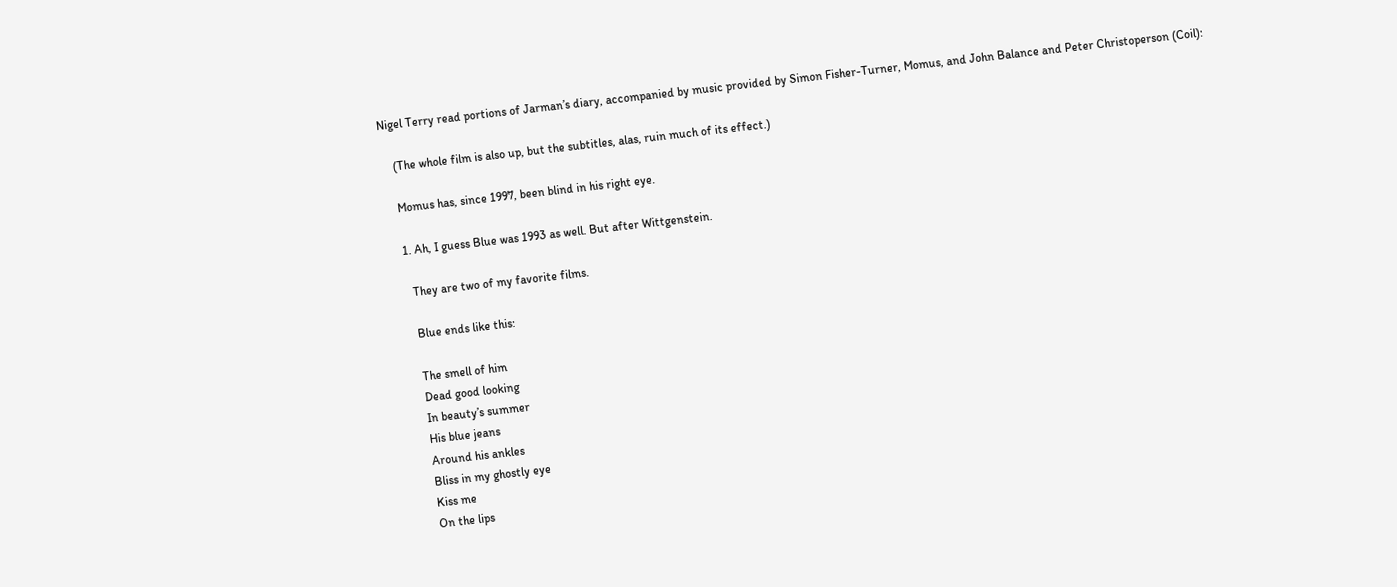Nigel Terry read portions of Jarman’s diary, accompanied by music provided by Simon Fisher-Turner, Momus, and John Balance and Peter Christoperson (Coil):

    (The whole film is also up, but the subtitles, alas, ruin much of its effect.)

    Momus has, since 1997, been blind in his right eye.

    1. Ah, I guess Blue was 1993 as well. But after Wittgenstein.

      They are two of my favorite films.

      Blue ends like this:

      The smell of him
      Dead good looking
      In beauty’s summer
      His blue jeans
      Around his ankles
      Bliss in my ghostly eye
      Kiss me
      On the lips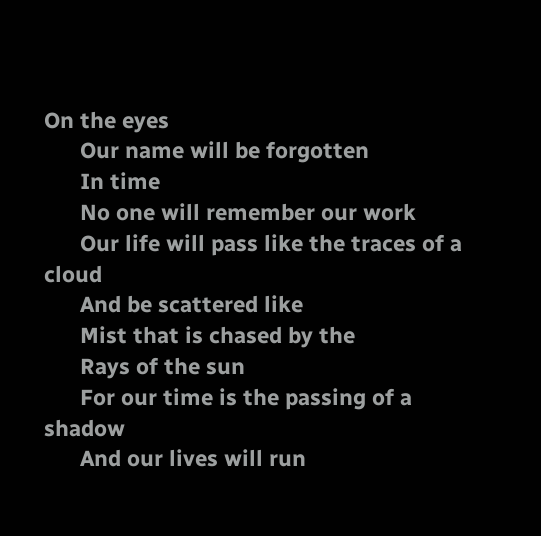On the eyes
      Our name will be forgotten
      In time
      No one will remember our work
      Our life will pass like the traces of a cloud
      And be scattered like
      Mist that is chased by the
      Rays of the sun
      For our time is the passing of a shadow
      And our lives will run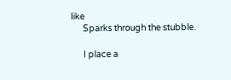like
      Sparks through the stubble.

      I place a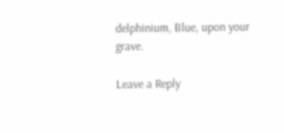delphinium, Blue, upon your grave.

Leave a Reply